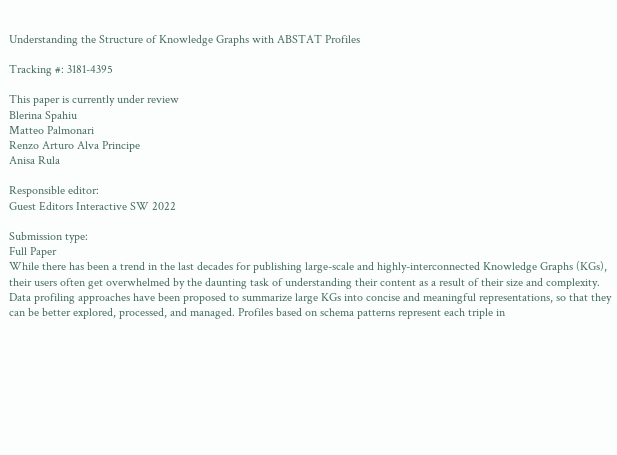Understanding the Structure of Knowledge Graphs with ABSTAT Profiles

Tracking #: 3181-4395

This paper is currently under review
Blerina Spahiu
Matteo Palmonari
Renzo Arturo Alva Principe
Anisa Rula

Responsible editor:
Guest Editors Interactive SW 2022

Submission type:
Full Paper
While there has been a trend in the last decades for publishing large-scale and highly-interconnected Knowledge Graphs (KGs), their users often get overwhelmed by the daunting task of understanding their content as a result of their size and complexity. Data profiling approaches have been proposed to summarize large KGs into concise and meaningful representations, so that they can be better explored, processed, and managed. Profiles based on schema patterns represent each triple in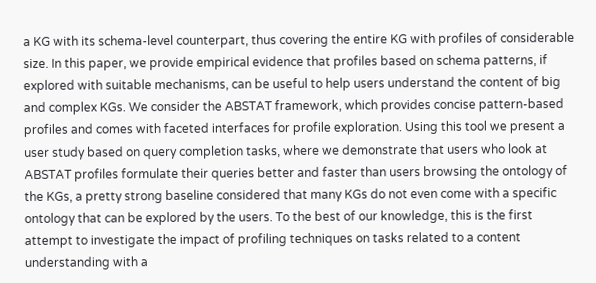a KG with its schema-level counterpart, thus covering the entire KG with profiles of considerable size. In this paper, we provide empirical evidence that profiles based on schema patterns, if explored with suitable mechanisms, can be useful to help users understand the content of big and complex KGs. We consider the ABSTAT framework, which provides concise pattern-based profiles and comes with faceted interfaces for profile exploration. Using this tool we present a user study based on query completion tasks, where we demonstrate that users who look at ABSTAT profiles formulate their queries better and faster than users browsing the ontology of the KGs, a pretty strong baseline considered that many KGs do not even come with a specific ontology that can be explored by the users. To the best of our knowledge, this is the first attempt to investigate the impact of profiling techniques on tasks related to a content understanding with a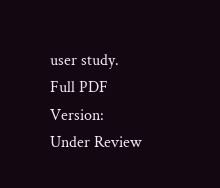user study.
Full PDF Version:
Under Review